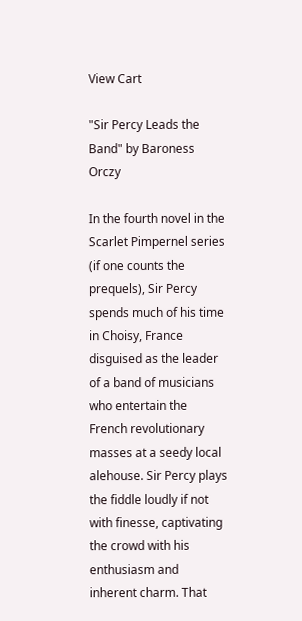View Cart

"Sir Percy Leads the Band" by Baroness Orczy

In the fourth novel in the Scarlet Pimpernel series (if one counts the prequels), Sir Percy spends much of his time in Choisy, France disguised as the leader of a band of musicians who entertain the French revolutionary masses at a seedy local alehouse. Sir Percy plays the fiddle loudly if not with finesse, captivating the crowd with his enthusiasm and inherent charm. That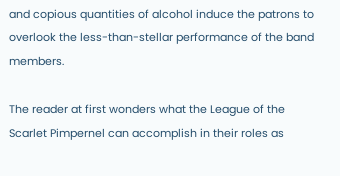and copious quantities of alcohol induce the patrons to overlook the less-than-stellar performance of the band members.

The reader at first wonders what the League of the Scarlet Pimpernel can accomplish in their roles as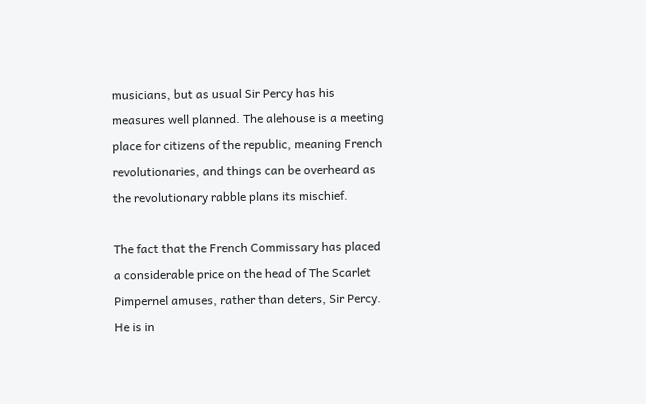musicians, but as usual Sir Percy has his measures well planned. The alehouse is a meeting place for citizens of the republic, meaning French revolutionaries, and things can be overheard as the revolutionary rabble plans its mischief.

The fact that the French Commissary has placed a considerable price on the head of The Scarlet Pimpernel amuses, rather than deters, Sir Percy. He is in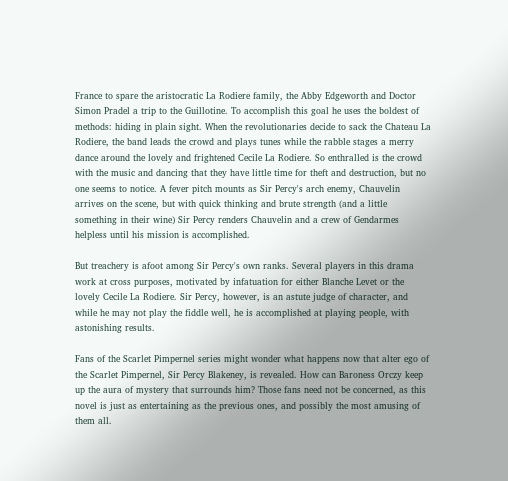France to spare the aristocratic La Rodiere family, the Abby Edgeworth and Doctor Simon Pradel a trip to the Guillotine. To accomplish this goal he uses the boldest of methods: hiding in plain sight. When the revolutionaries decide to sack the Chateau La Rodiere, the band leads the crowd and plays tunes while the rabble stages a merry dance around the lovely and frightened Cecile La Rodiere. So enthralled is the crowd with the music and dancing that they have little time for theft and destruction, but no one seems to notice. A fever pitch mounts as Sir Percy's arch enemy, Chauvelin arrives on the scene, but with quick thinking and brute strength (and a little something in their wine) Sir Percy renders Chauvelin and a crew of Gendarmes helpless until his mission is accomplished.

But treachery is afoot among Sir Percy's own ranks. Several players in this drama work at cross purposes, motivated by infatuation for either Blanche Levet or the lovely Cecile La Rodiere. Sir Percy, however, is an astute judge of character, and while he may not play the fiddle well, he is accomplished at playing people, with astonishing results.

Fans of the Scarlet Pimpernel series might wonder what happens now that alter ego of the Scarlet Pimpernel, Sir Percy Blakeney, is revealed. How can Baroness Orczy keep up the aura of mystery that surrounds him? Those fans need not be concerned, as this novel is just as entertaining as the previous ones, and possibly the most amusing of them all.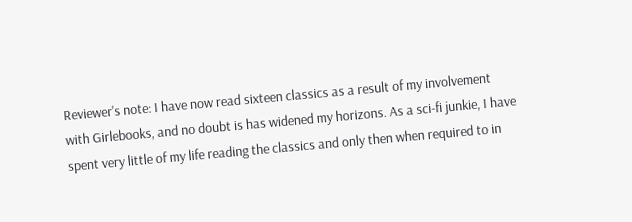Reviewer's note: I have now read sixteen classics as a result of my involvement with Girlebooks, and no doubt is has widened my horizons. As a sci-fi junkie, I have spent very little of my life reading the classics and only then when required to in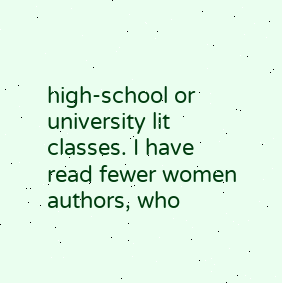high-school or university lit classes. I have read fewer women authors, who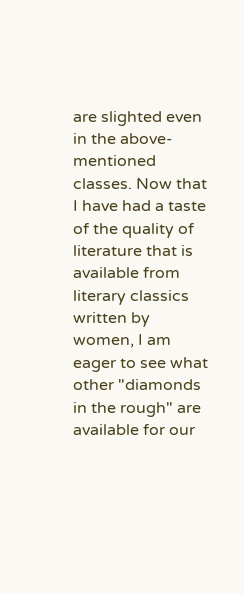are slighted even in the above-mentioned classes. Now that I have had a taste of the quality of literature that is available from literary classics written by women, I am eager to see what other "diamonds in the rough" are available for our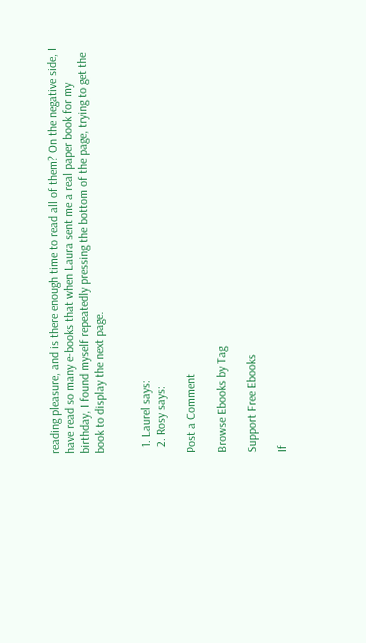reading pleasure, and is there enough time to read all of them? On the negative side, I have read so many e-books that when Laura sent me a real paper book for my birthday, I found myself repeatedly pressing the bottom of the page, trying to get the book to display the next page.


  1. Laurel says:
  2. Rosy says:

Post a Comment

Browse Ebooks by Tag

Support Free Ebooks

If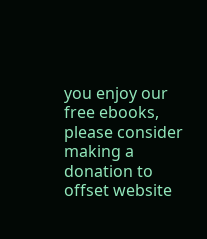you enjoy our free ebooks, please consider making a donation to offset website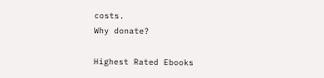costs.
Why donate?

Highest Rated Ebooks